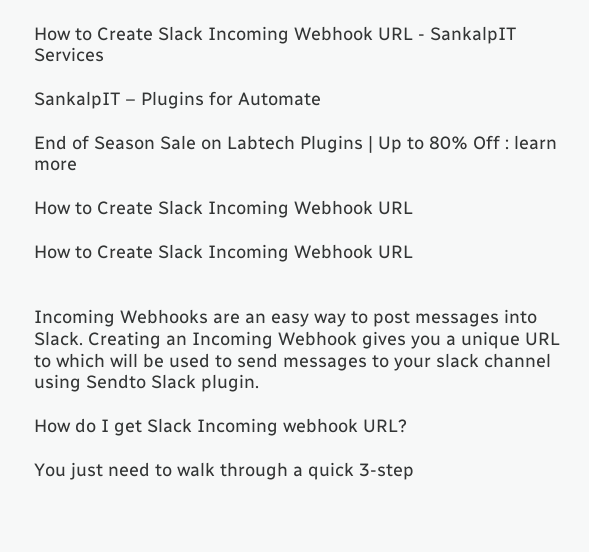How to Create Slack Incoming Webhook URL - SankalpIT Services

SankalpIT – Plugins for Automate

End of Season Sale on Labtech Plugins | Up to 80% Off : learn more

How to Create Slack Incoming Webhook URL

How to Create Slack Incoming Webhook URL


Incoming Webhooks are an easy way to post messages into Slack. Creating an Incoming Webhook gives you a unique URL to which will be used to send messages to your slack channel using Sendto Slack plugin.

How do I get Slack Incoming webhook URL?

You just need to walk through a quick 3-step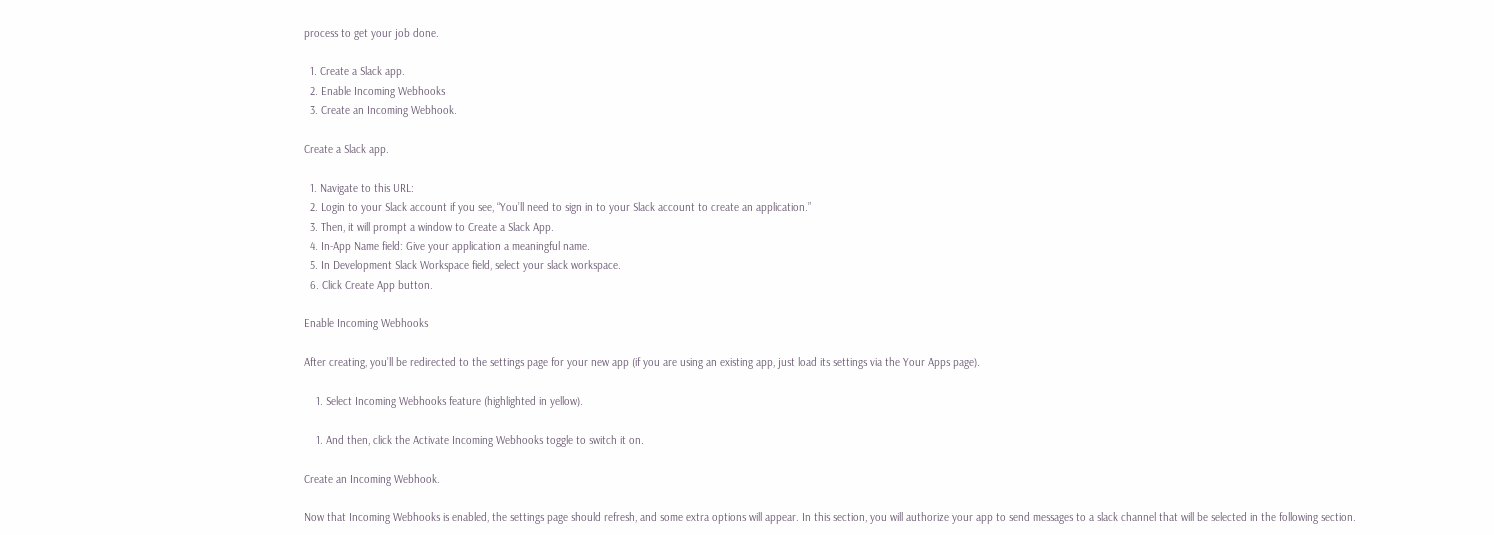process to get your job done.

  1. Create a Slack app.
  2. Enable Incoming Webhooks
  3. Create an Incoming Webhook.

Create a Slack app.

  1. Navigate to this URL:
  2. Login to your Slack account if you see, “You’ll need to sign in to your Slack account to create an application.”
  3. Then, it will prompt a window to Create a Slack App.
  4. In-App Name field: Give your application a meaningful name.
  5. In Development Slack Workspace field, select your slack workspace.
  6. Click Create App button.

Enable Incoming Webhooks

After creating, you’ll be redirected to the settings page for your new app (if you are using an existing app, just load its settings via the Your Apps page).

    1. Select Incoming Webhooks feature (highlighted in yellow).

    1. And then, click the Activate Incoming Webhooks toggle to switch it on.

Create an Incoming Webhook.

Now that Incoming Webhooks is enabled, the settings page should refresh, and some extra options will appear. In this section, you will authorize your app to send messages to a slack channel that will be selected in the following section.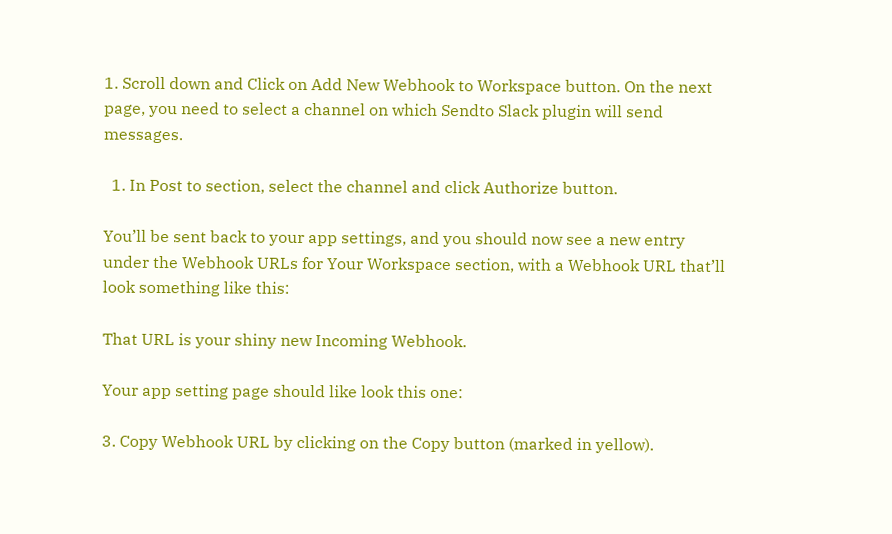1. Scroll down and Click on Add New Webhook to Workspace button. On the next page, you need to select a channel on which Sendto Slack plugin will send messages.

  1. In Post to section, select the channel and click Authorize button.

You’ll be sent back to your app settings, and you should now see a new entry under the Webhook URLs for Your Workspace section, with a Webhook URL that’ll look something like this:

That URL is your shiny new Incoming Webhook.

Your app setting page should like look this one:

3. Copy Webhook URL by clicking on the Copy button (marked in yellow).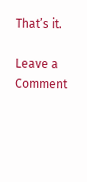That’s it.

Leave a Comment